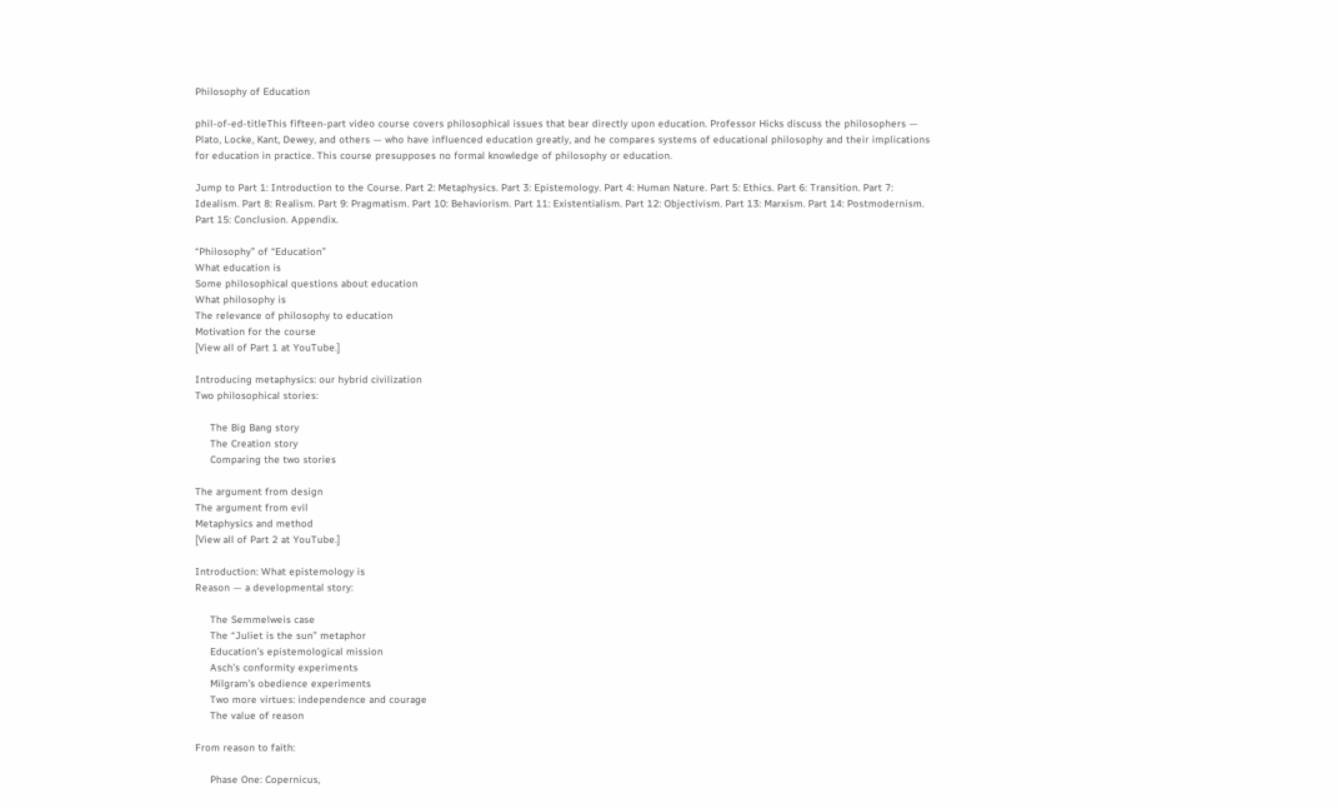Philosophy of Education

phil-of-ed-titleThis fifteen-part video course covers philosophical issues that bear directly upon education. Professor Hicks discuss the philosophers — Plato, Locke, Kant, Dewey, and others — who have influenced education greatly, and he compares systems of educational philosophy and their implications for education in practice. This course presupposes no formal knowledge of philosophy or education.

Jump to Part 1: Introduction to the Course. Part 2: Metaphysics. Part 3: Epistemology. Part 4: Human Nature. Part 5: Ethics. Part 6: Transition. Part 7: Idealism. Part 8: Realism. Part 9: Pragmatism. Part 10: Behaviorism. Part 11: Existentialism. Part 12: Objectivism. Part 13: Marxism. Part 14: Postmodernism. Part 15: Conclusion. Appendix.

“Philosophy” of “Education”
What education is
Some philosophical questions about education
What philosophy is
The relevance of philosophy to education
Motivation for the course
[View all of Part 1 at YouTube.]

Introducing metaphysics: our hybrid civilization
Two philosophical stories:

     The Big Bang story
     The Creation story
     Comparing the two stories

The argument from design
The argument from evil
Metaphysics and method
[View all of Part 2 at YouTube.]

Introduction: What epistemology is
Reason — a developmental story:

     The Semmelweis case
     The “Juliet is the sun” metaphor
     Education’s epistemological mission
     Asch’s conformity experiments
     Milgram’s obedience experiments
     Two more virtues: independence and courage
     The value of reason

From reason to faith:

     Phase One: Copernicus,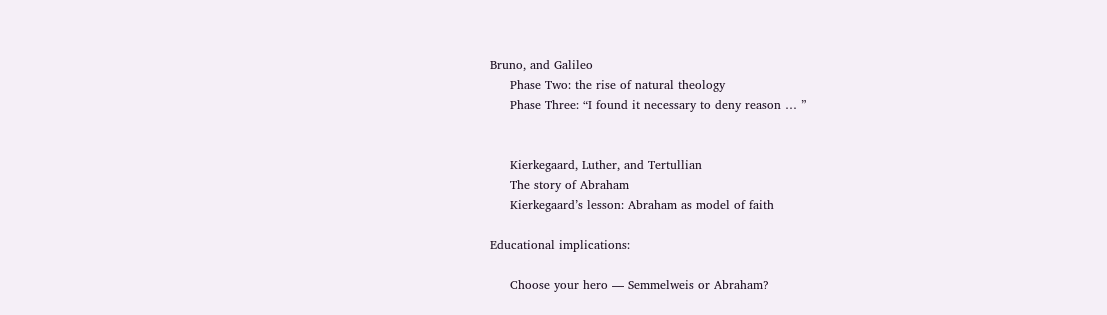Bruno, and Galileo
     Phase Two: the rise of natural theology
     Phase Three: “I found it necessary to deny reason … ”


     Kierkegaard, Luther, and Tertullian
     The story of Abraham
     Kierkegaard’s lesson: Abraham as model of faith

Educational implications:

     Choose your hero — Semmelweis or Abraham?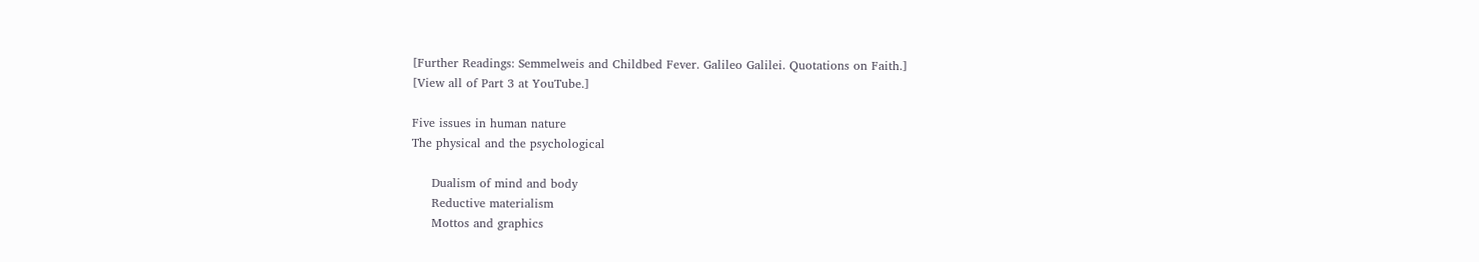[Further Readings: Semmelweis and Childbed Fever. Galileo Galilei. Quotations on Faith.]
[View all of Part 3 at YouTube.]

Five issues in human nature
The physical and the psychological

     Dualism of mind and body
     Reductive materialism
     Mottos and graphics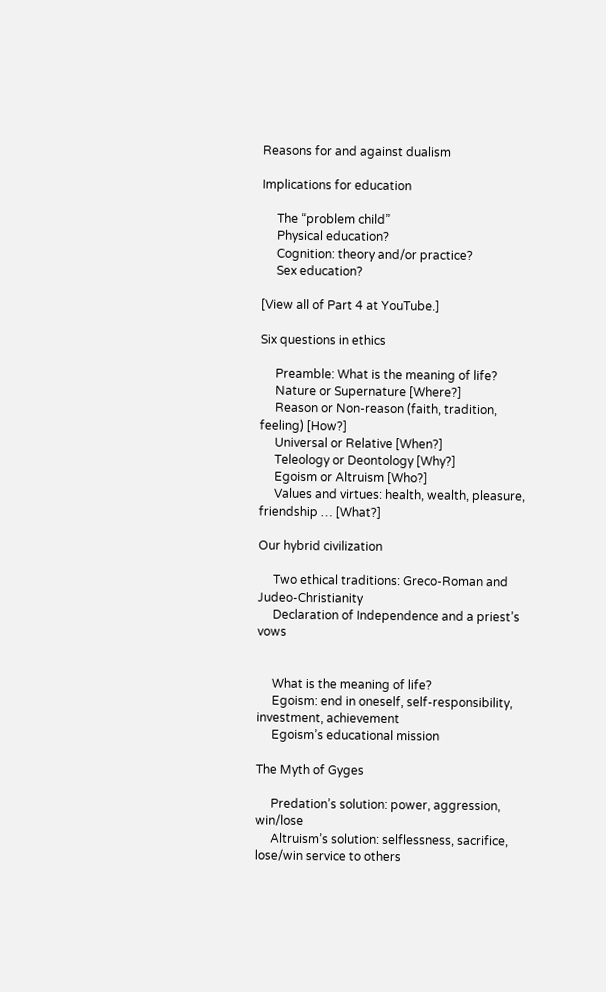Reasons for and against dualism

Implications for education

     The “problem child”
     Physical education?
     Cognition: theory and/or practice?
     Sex education?

[View all of Part 4 at YouTube.]

Six questions in ethics

     Preamble: What is the meaning of life?
     Nature or Supernature [Where?]
     Reason or Non-reason (faith, tradition, feeling) [How?]
     Universal or Relative [When?]
     Teleology or Deontology [Why?]
     Egoism or Altruism [Who?]
     Values and virtues: health, wealth, pleasure, friendship … [What?]

Our hybrid civilization

     Two ethical traditions: Greco-Roman and Judeo-Christianity
     Declaration of Independence and a priest’s vows


     What is the meaning of life?
     Egoism: end in oneself, self-responsibility, investment, achievement
     Egoism’s educational mission

The Myth of Gyges

     Predation’s solution: power, aggression, win/lose
     Altruism’s solution: selflessness, sacrifice, lose/win service to others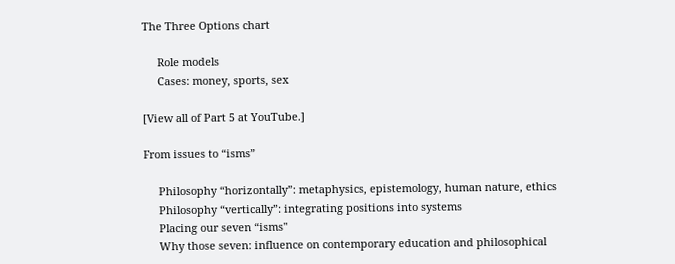The Three Options chart

     Role models
     Cases: money, sports, sex

[View all of Part 5 at YouTube.]

From issues to “isms”

     Philosophy “horizontally”: metaphysics, epistemology, human nature, ethics
     Philosophy “vertically”: integrating positions into systems
     Placing our seven “isms"
     Why those seven: influence on contemporary education and philosophical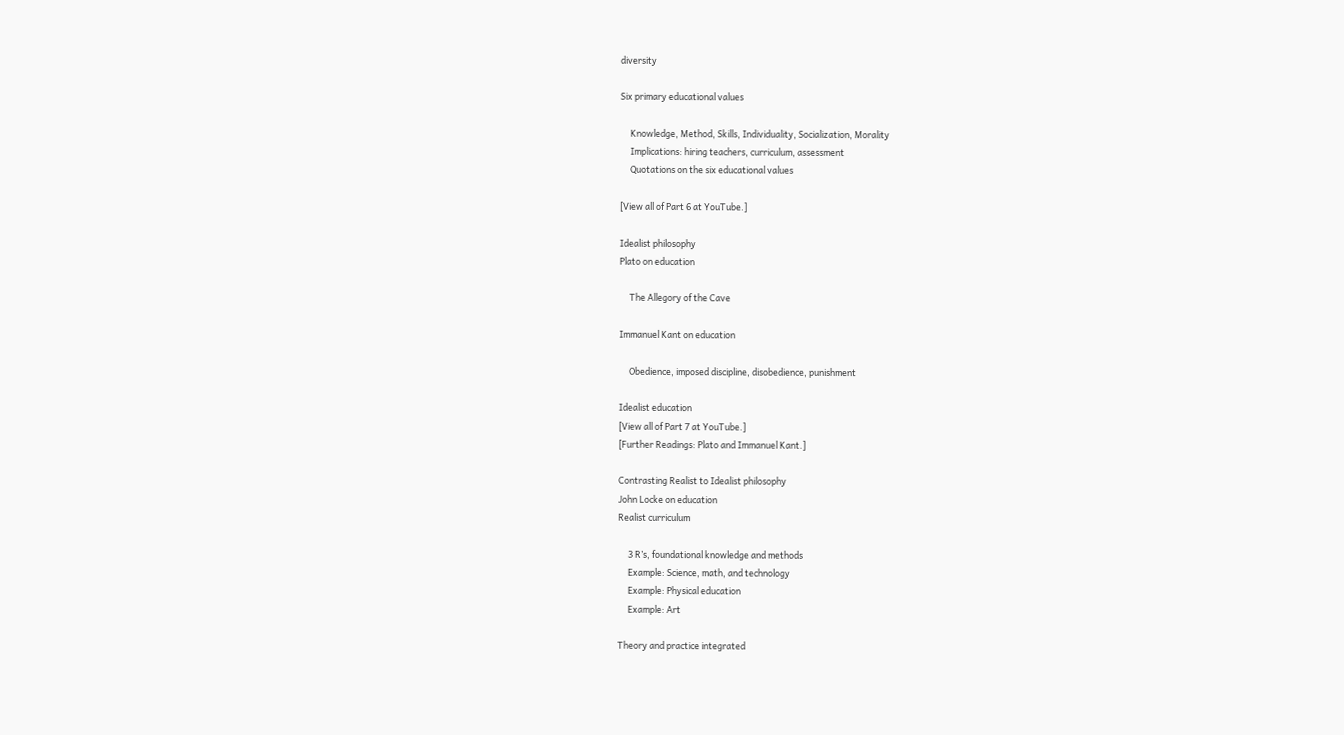diversity

Six primary educational values

     Knowledge, Method, Skills, Individuality, Socialization, Morality
     Implications: hiring teachers, curriculum, assessment
     Quotations on the six educational values

[View all of Part 6 at YouTube.]

Idealist philosophy
Plato on education

     The Allegory of the Cave

Immanuel Kant on education

     Obedience, imposed discipline, disobedience, punishment

Idealist education
[View all of Part 7 at YouTube.]
[Further Readings: Plato and Immanuel Kant.]

Contrasting Realist to Idealist philosophy
John Locke on education
Realist curriculum

     3 R’s, foundational knowledge and methods
     Example: Science, math, and technology
     Example: Physical education
     Example: Art

Theory and practice integrated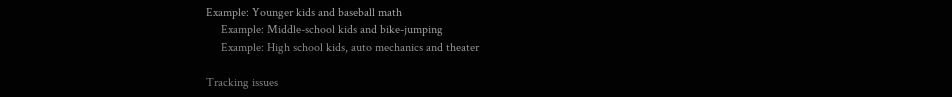Example: Younger kids and baseball math
     Example: Middle-school kids and bike-jumping
     Example: High school kids, auto mechanics and theater

Tracking issues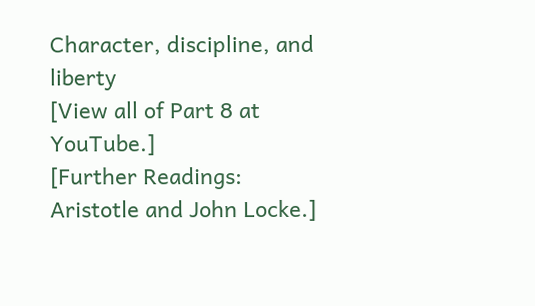Character, discipline, and liberty
[View all of Part 8 at YouTube.]
[Further Readings: Aristotle and John Locke.]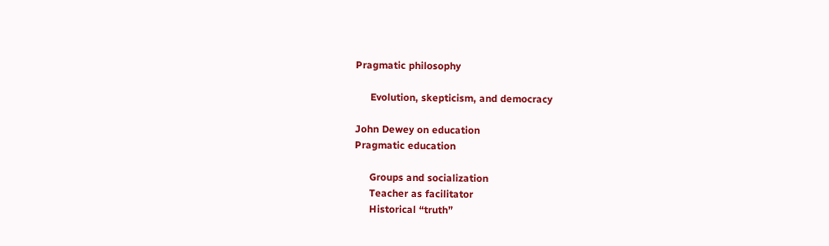Pragmatic philosophy

     Evolution, skepticism, and democracy

John Dewey on education
Pragmatic education

     Groups and socialization
     Teacher as facilitator
     Historical “truth”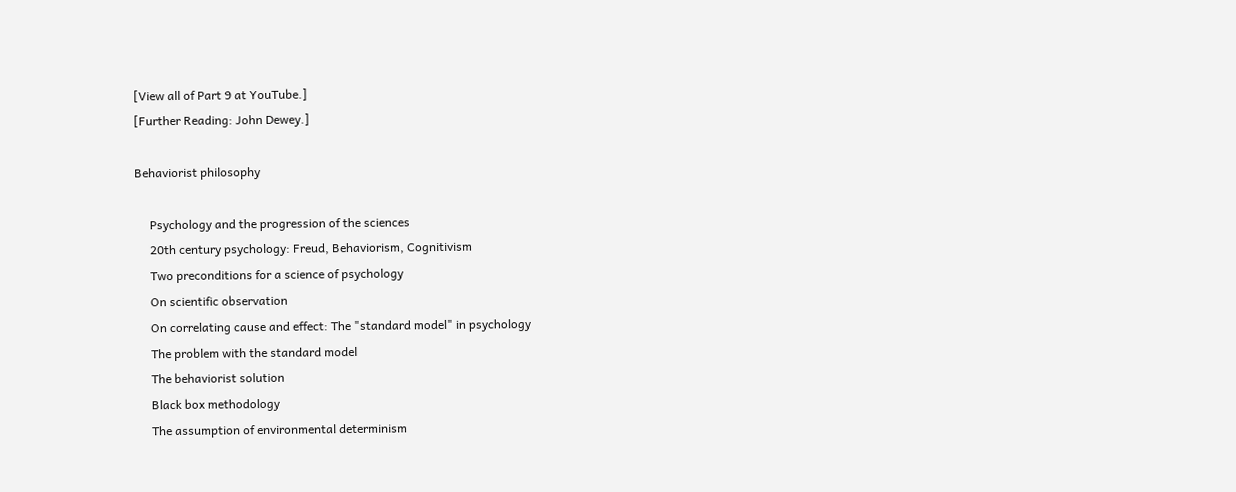[View all of Part 9 at YouTube.]
[Further Reading: John Dewey.]

Behaviorist philosophy

     Psychology and the progression of the sciences
     20th century psychology: Freud, Behaviorism, Cognitivism
     Two preconditions for a science of psychology
     On scientific observation
     On correlating cause and effect: The "standard model" in psychology
     The problem with the standard model
     The behaviorist solution
     Black box methodology
     The assumption of environmental determinism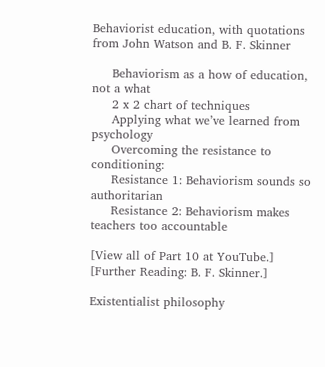Behaviorist education, with quotations from John Watson and B. F. Skinner

     Behaviorism as a how of education, not a what
     2 x 2 chart of techniques
     Applying what we’ve learned from psychology
     Overcoming the resistance to conditioning:
     Resistance 1: Behaviorism sounds so authoritarian
     Resistance 2: Behaviorism makes teachers too accountable

[View all of Part 10 at YouTube.]
[Further Reading: B. F. Skinner.]

Existentialist philosophy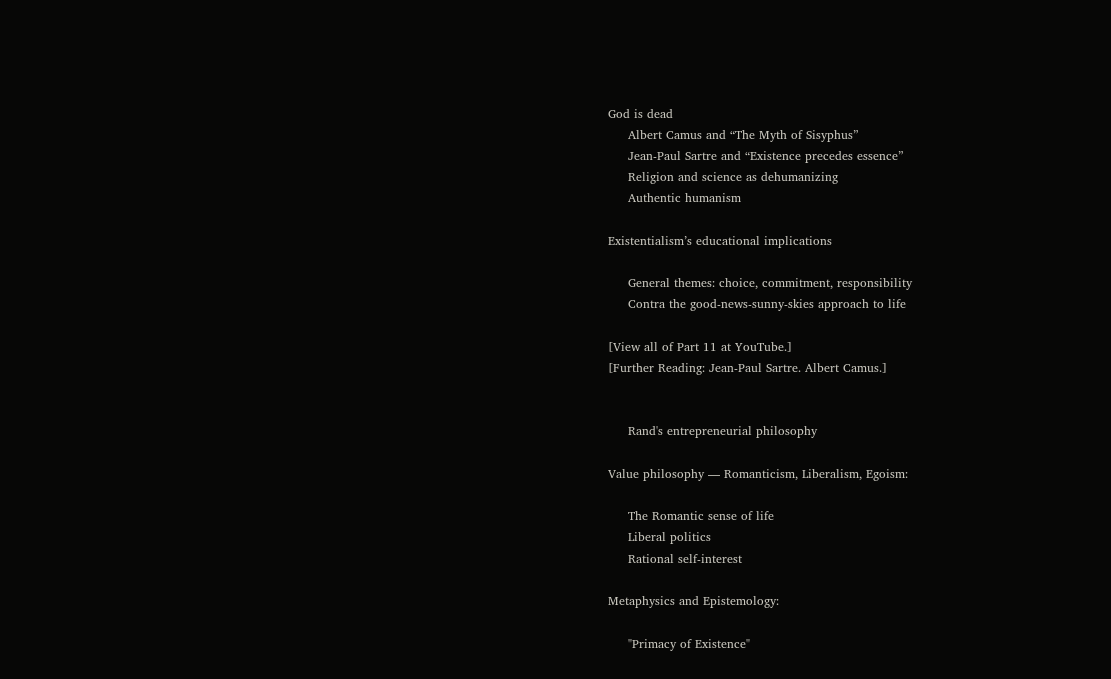God is dead
     Albert Camus and “The Myth of Sisyphus”
     Jean-Paul Sartre and “Existence precedes essence”
     Religion and science as dehumanizing
     Authentic humanism

Existentialism’s educational implications

     General themes: choice, commitment, responsibility
     Contra the good-news-sunny-skies approach to life

[View all of Part 11 at YouTube.]
[Further Reading: Jean-Paul Sartre. Albert Camus.]


     Rand's entrepreneurial philosophy

Value philosophy — Romanticism, Liberalism, Egoism:

     The Romantic sense of life
     Liberal politics
     Rational self-interest

Metaphysics and Epistemology:

     "Primacy of Existence"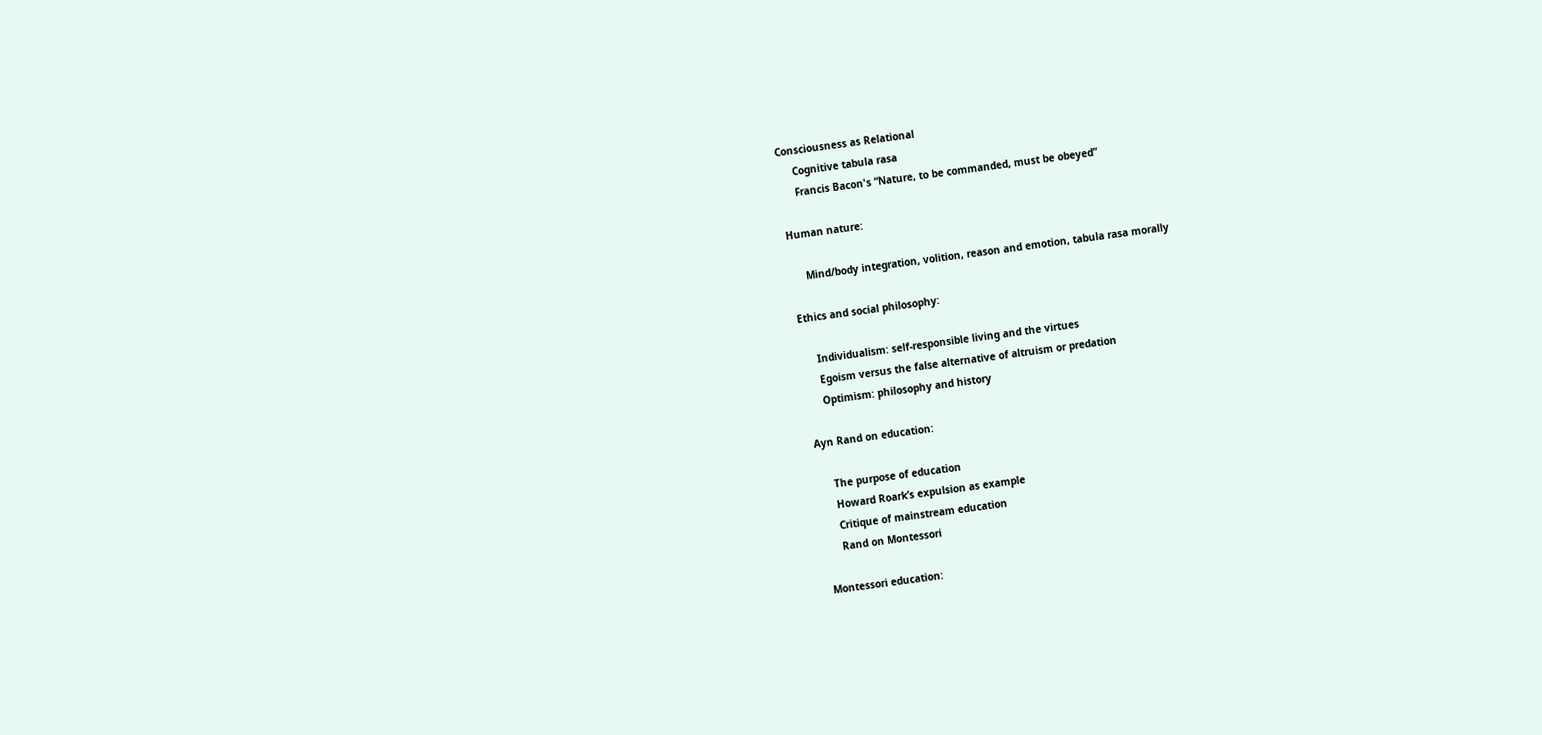Consciousness as Relational
     Cognitive tabula rasa
     Francis Bacon's “Nature, to be commanded, must be obeyed”

Human nature:

     Mind/body integration, volition, reason and emotion, tabula rasa morally

Ethics and social philosophy:

     Individualism: self-responsible living and the virtues
     Egoism versus the false alternative of altruism or predation
     Optimism: philosophy and history

Ayn Rand on education:

     The purpose of education
     Howard Roark’s expulsion as example
     Critique of mainstream education
     Rand on Montessori

Montessori education: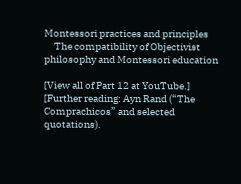Montessori practices and principles
     The compatibility of Objectivist philosophy and Montessori education

[View all of Part 12 at YouTube.]
[Further reading: Ayn Rand (“The Comprachicos” and selected quotations).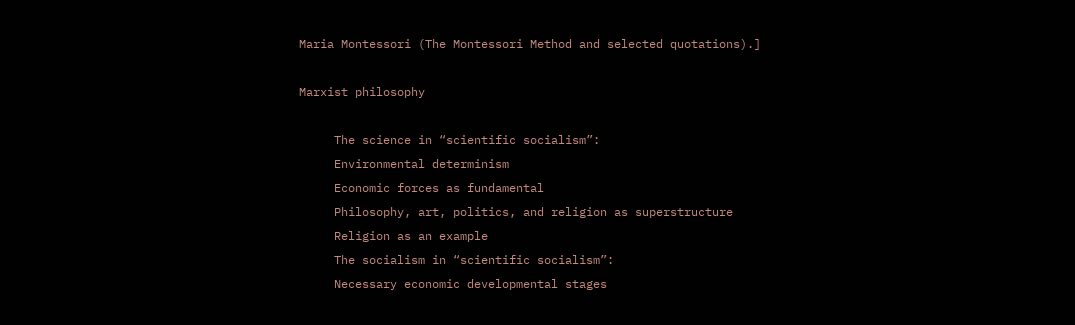Maria Montessori (The Montessori Method and selected quotations).]

Marxist philosophy

     The science in “scientific socialism”:
     Environmental determinism
     Economic forces as fundamental
     Philosophy, art, politics, and religion as superstructure
     Religion as an example
     The socialism in “scientific socialism”:
     Necessary economic developmental stages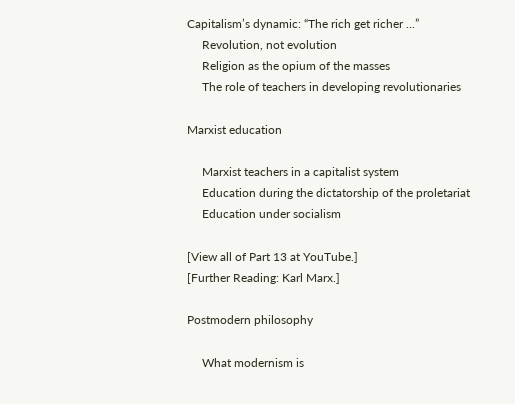Capitalism’s dynamic: “The rich get richer ...”
     Revolution, not evolution
     Religion as the opium of the masses
     The role of teachers in developing revolutionaries

Marxist education

     Marxist teachers in a capitalist system
     Education during the dictatorship of the proletariat
     Education under socialism

[View all of Part 13 at YouTube.]
[Further Reading: Karl Marx.]

Postmodern philosophy

     What modernism is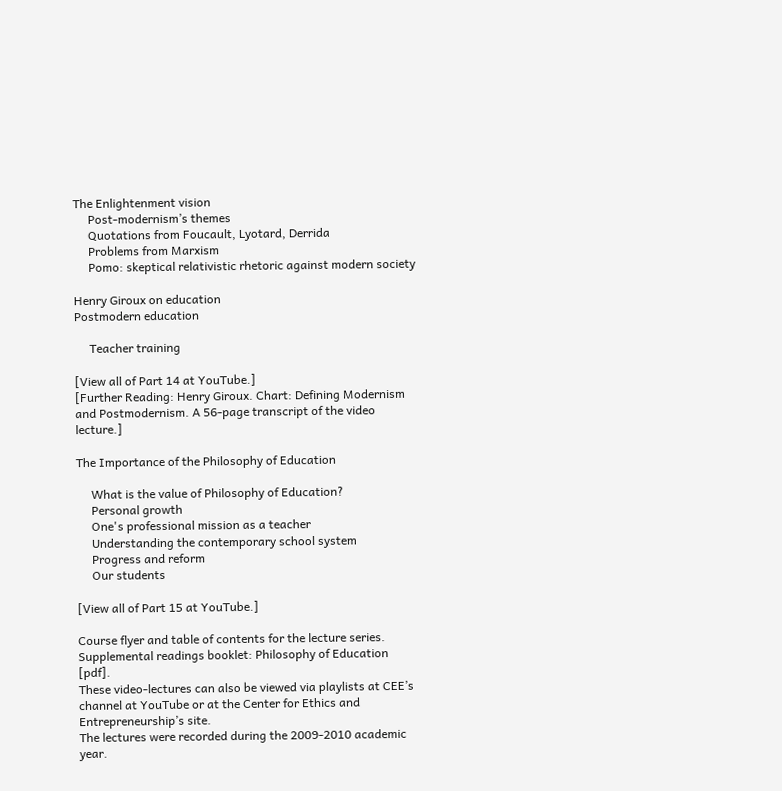The Enlightenment vision
     Post-modernism’s themes
     Quotations from Foucault, Lyotard, Derrida
     Problems from Marxism
     Pomo: skeptical relativistic rhetoric against modern society

Henry Giroux on education
Postmodern education

     Teacher training

[View all of Part 14 at YouTube.]
[Further Reading: Henry Giroux. Chart: Defining Modernism and Postmodernism. A 56-page transcript of the video lecture.]

The Importance of the Philosophy of Education

     What is the value of Philosophy of Education?
     Personal growth
     One's professional mission as a teacher
     Understanding the contemporary school system
     Progress and reform
     Our students

[View all of Part 15 at YouTube.]

Course flyer and table of contents for the lecture series.
Supplemental readings booklet: Philosophy of Education [pdf].
These video-lectures can also be viewed via playlists at CEE’s channel at YouTube or at the Center for Ethics and Entrepreneurship’s site.
The lectures were recorded during the 2009-2010 academic year.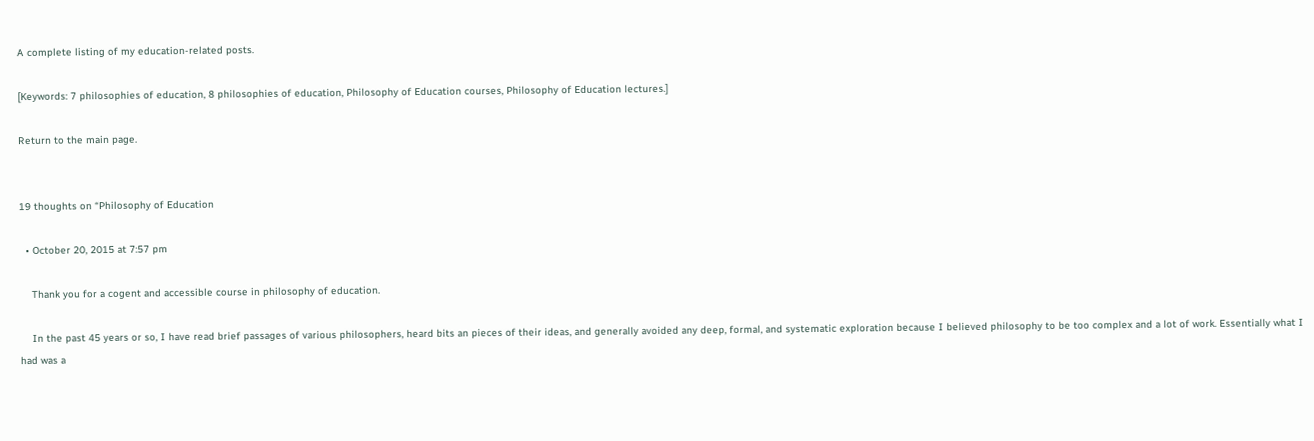A complete listing of my education-related posts.

[Keywords: 7 philosophies of education, 8 philosophies of education, Philosophy of Education courses, Philosophy of Education lectures.]

Return to the main page.


19 thoughts on “Philosophy of Education

  • October 20, 2015 at 7:57 pm

    Thank you for a cogent and accessible course in philosophy of education.

    In the past 45 years or so, I have read brief passages of various philosophers, heard bits an pieces of their ideas, and generally avoided any deep, formal, and systematic exploration because I believed philosophy to be too complex and a lot of work. Essentially what I had was a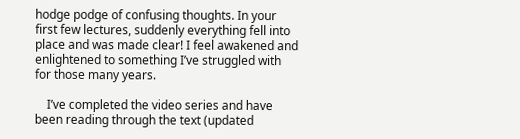hodge podge of confusing thoughts. In your first few lectures, suddenly everything fell into place and was made clear! I feel awakened and enlightened to something I’ve struggled with for those many years.

    I’ve completed the video series and have been reading through the text (updated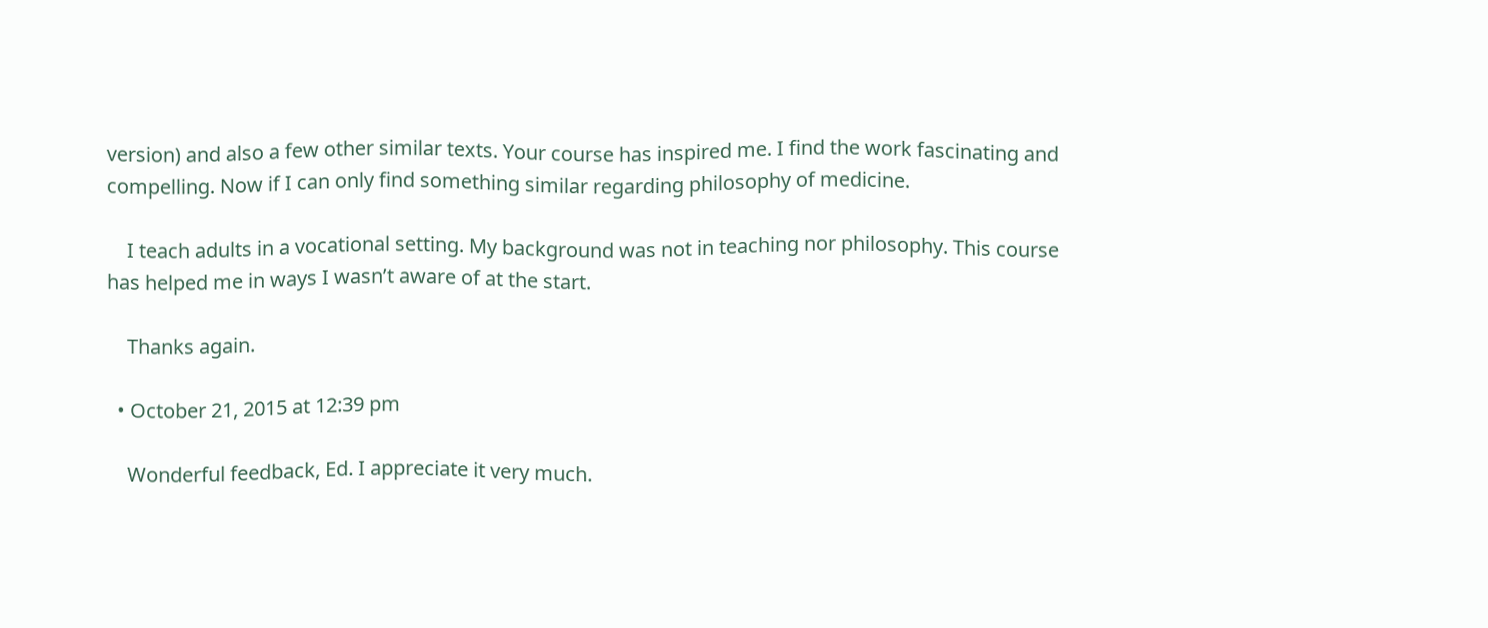version) and also a few other similar texts. Your course has inspired me. I find the work fascinating and compelling. Now if I can only find something similar regarding philosophy of medicine.

    I teach adults in a vocational setting. My background was not in teaching nor philosophy. This course has helped me in ways I wasn’t aware of at the start.

    Thanks again.

  • October 21, 2015 at 12:39 pm

    Wonderful feedback, Ed. I appreciate it very much.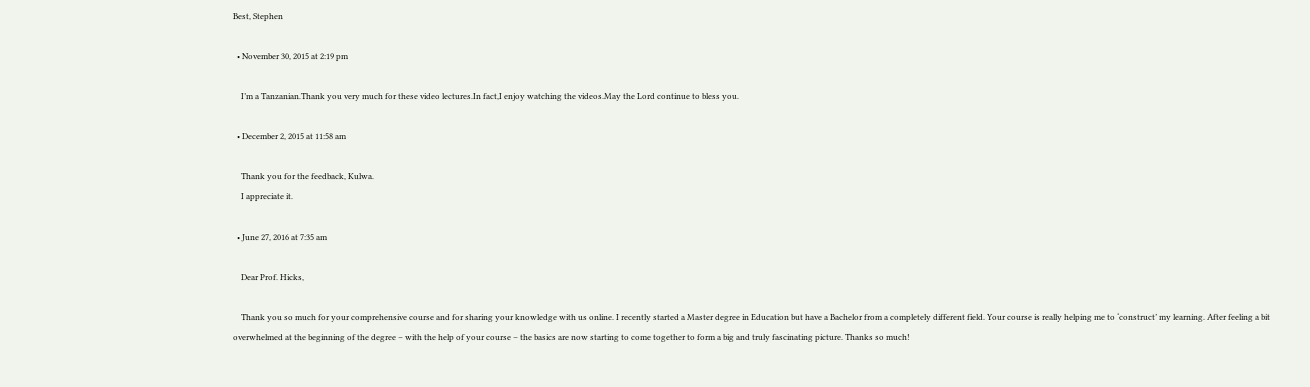Best, Stephen

  • November 30, 2015 at 2:19 pm

    I’m a Tanzanian.Thank you very much for these video lectures.In fact,I enjoy watching the videos.May the Lord continue to bless you.

  • December 2, 2015 at 11:58 am

    Thank you for the feedback, Kulwa.
    I appreciate it.

  • June 27, 2016 at 7:35 am

    Dear Prof. Hicks,

    Thank you so much for your comprehensive course and for sharing your knowledge with us online. I recently started a Master degree in Education but have a Bachelor from a completely different field. Your course is really helping me to ‘construct’ my learning. After feeling a bit overwhelmed at the beginning of the degree – with the help of your course – the basics are now starting to come together to form a big and truly fascinating picture. Thanks so much!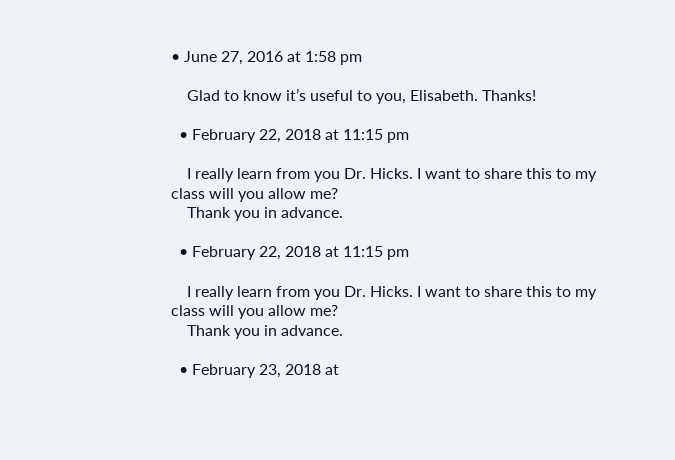• June 27, 2016 at 1:58 pm

    Glad to know it’s useful to you, Elisabeth. Thanks!

  • February 22, 2018 at 11:15 pm

    I really learn from you Dr. Hicks. I want to share this to my class will you allow me?
    Thank you in advance.

  • February 22, 2018 at 11:15 pm

    I really learn from you Dr. Hicks. I want to share this to my class will you allow me?
    Thank you in advance.

  • February 23, 2018 at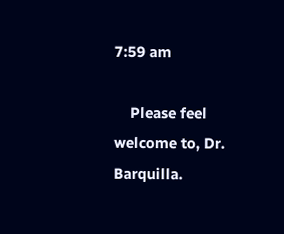7:59 am

    Please feel welcome to, Dr. Barquilla.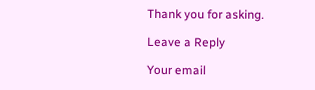Thank you for asking.

Leave a Reply

Your email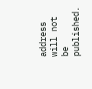address will not be published.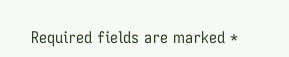Required fields are marked *